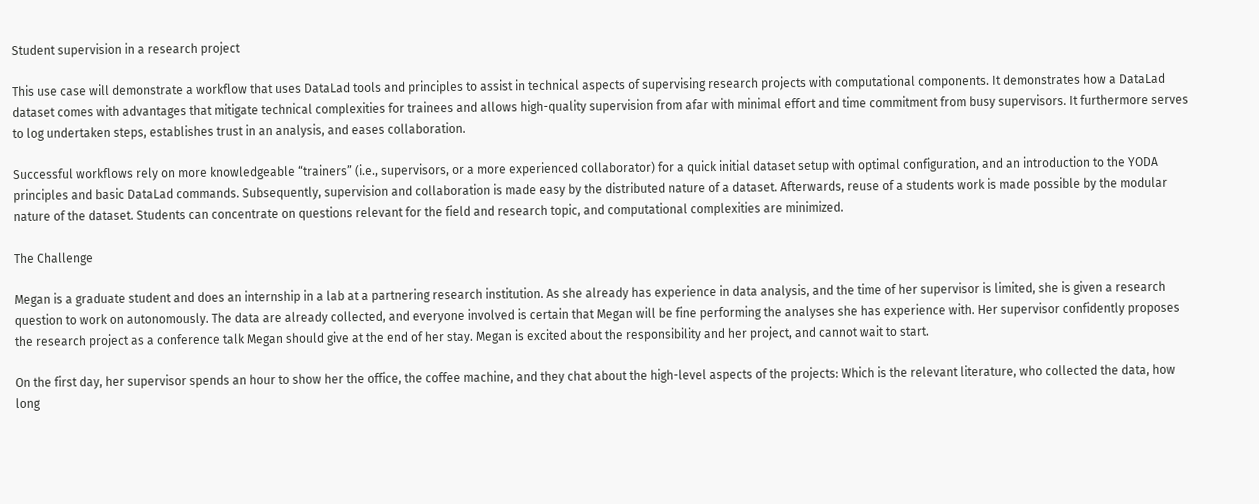Student supervision in a research project

This use case will demonstrate a workflow that uses DataLad tools and principles to assist in technical aspects of supervising research projects with computational components. It demonstrates how a DataLad dataset comes with advantages that mitigate technical complexities for trainees and allows high-quality supervision from afar with minimal effort and time commitment from busy supervisors. It furthermore serves to log undertaken steps, establishes trust in an analysis, and eases collaboration.

Successful workflows rely on more knowledgeable “trainers” (i.e., supervisors, or a more experienced collaborator) for a quick initial dataset setup with optimal configuration, and an introduction to the YODA principles and basic DataLad commands. Subsequently, supervision and collaboration is made easy by the distributed nature of a dataset. Afterwards, reuse of a students work is made possible by the modular nature of the dataset. Students can concentrate on questions relevant for the field and research topic, and computational complexities are minimized.

The Challenge

Megan is a graduate student and does an internship in a lab at a partnering research institution. As she already has experience in data analysis, and the time of her supervisor is limited, she is given a research question to work on autonomously. The data are already collected, and everyone involved is certain that Megan will be fine performing the analyses she has experience with. Her supervisor confidently proposes the research project as a conference talk Megan should give at the end of her stay. Megan is excited about the responsibility and her project, and cannot wait to start.

On the first day, her supervisor spends an hour to show her the office, the coffee machine, and they chat about the high-level aspects of the projects: Which is the relevant literature, who collected the data, how long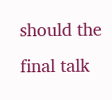should the final talk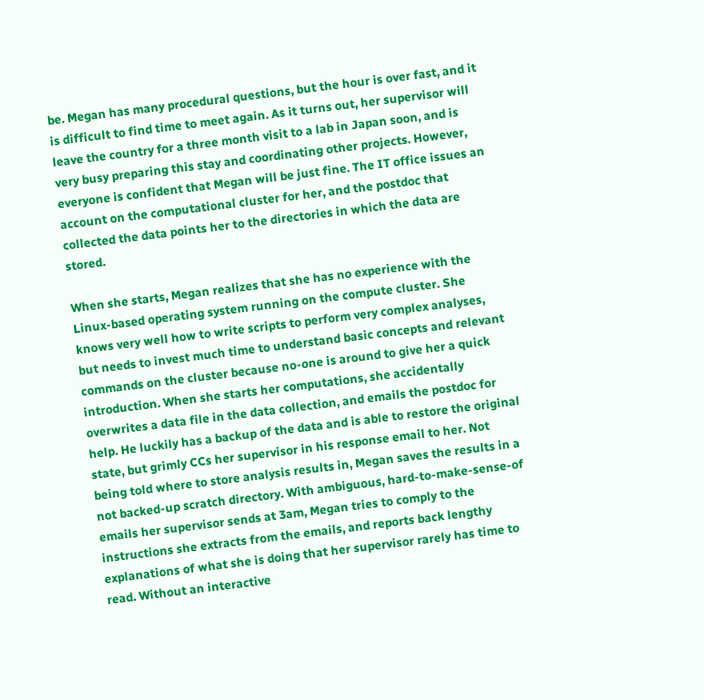be. Megan has many procedural questions, but the hour is over fast, and it is difficult to find time to meet again. As it turns out, her supervisor will leave the country for a three month visit to a lab in Japan soon, and is very busy preparing this stay and coordinating other projects. However, everyone is confident that Megan will be just fine. The IT office issues an account on the computational cluster for her, and the postdoc that collected the data points her to the directories in which the data are stored.

When she starts, Megan realizes that she has no experience with the Linux-based operating system running on the compute cluster. She knows very well how to write scripts to perform very complex analyses, but needs to invest much time to understand basic concepts and relevant commands on the cluster because no-one is around to give her a quick introduction. When she starts her computations, she accidentally overwrites a data file in the data collection, and emails the postdoc for help. He luckily has a backup of the data and is able to restore the original state, but grimly CCs her supervisor in his response email to her. Not being told where to store analysis results in, Megan saves the results in a not backed-up scratch directory. With ambiguous, hard-to-make-sense-of emails her supervisor sends at 3am, Megan tries to comply to the instructions she extracts from the emails, and reports back lengthy explanations of what she is doing that her supervisor rarely has time to read. Without an interactive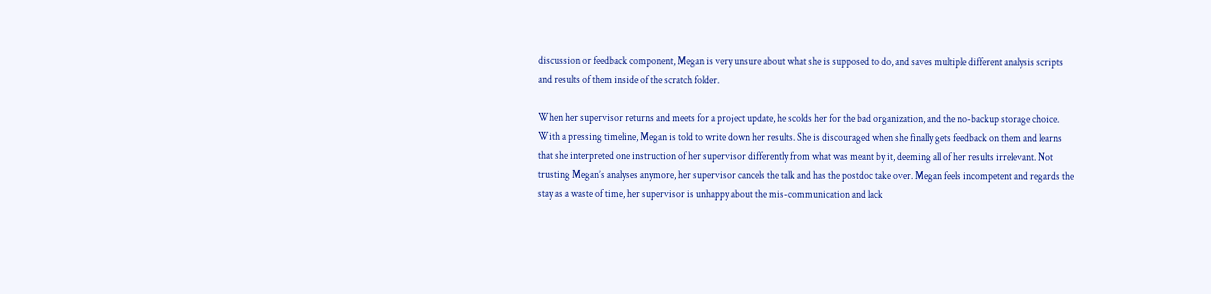discussion or feedback component, Megan is very unsure about what she is supposed to do, and saves multiple different analysis scripts and results of them inside of the scratch folder.

When her supervisor returns and meets for a project update, he scolds her for the bad organization, and the no-backup storage choice. With a pressing timeline, Megan is told to write down her results. She is discouraged when she finally gets feedback on them and learns that she interpreted one instruction of her supervisor differently from what was meant by it, deeming all of her results irrelevant. Not trusting Megan’s analyses anymore, her supervisor cancels the talk and has the postdoc take over. Megan feels incompetent and regards the stay as a waste of time, her supervisor is unhappy about the mis-communication and lack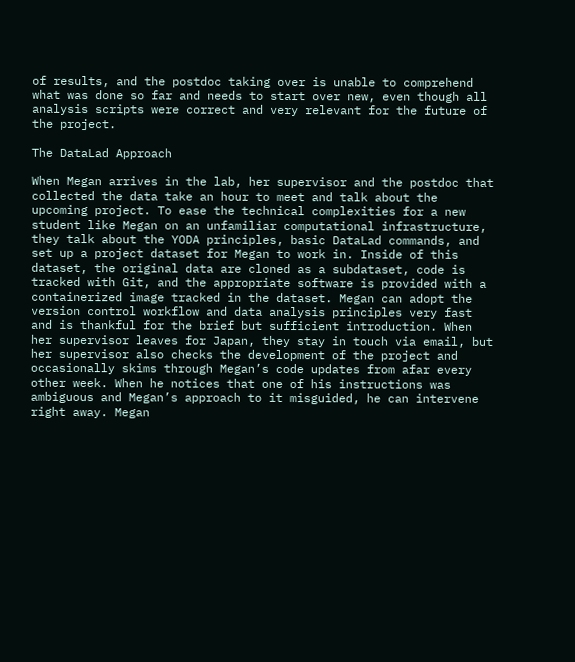of results, and the postdoc taking over is unable to comprehend what was done so far and needs to start over new, even though all analysis scripts were correct and very relevant for the future of the project.

The DataLad Approach

When Megan arrives in the lab, her supervisor and the postdoc that collected the data take an hour to meet and talk about the upcoming project. To ease the technical complexities for a new student like Megan on an unfamiliar computational infrastructure, they talk about the YODA principles, basic DataLad commands, and set up a project dataset for Megan to work in. Inside of this dataset, the original data are cloned as a subdataset, code is tracked with Git, and the appropriate software is provided with a containerized image tracked in the dataset. Megan can adopt the version control workflow and data analysis principles very fast and is thankful for the brief but sufficient introduction. When her supervisor leaves for Japan, they stay in touch via email, but her supervisor also checks the development of the project and occasionally skims through Megan’s code updates from afar every other week. When he notices that one of his instructions was ambiguous and Megan’s approach to it misguided, he can intervene right away. Megan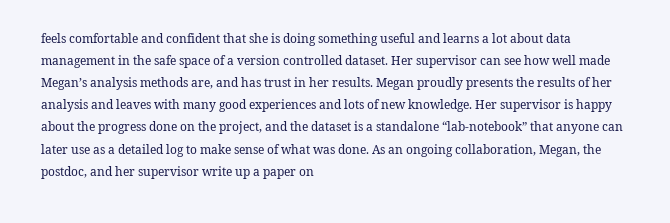feels comfortable and confident that she is doing something useful and learns a lot about data management in the safe space of a version controlled dataset. Her supervisor can see how well made Megan’s analysis methods are, and has trust in her results. Megan proudly presents the results of her analysis and leaves with many good experiences and lots of new knowledge. Her supervisor is happy about the progress done on the project, and the dataset is a standalone “lab-notebook” that anyone can later use as a detailed log to make sense of what was done. As an ongoing collaboration, Megan, the postdoc, and her supervisor write up a paper on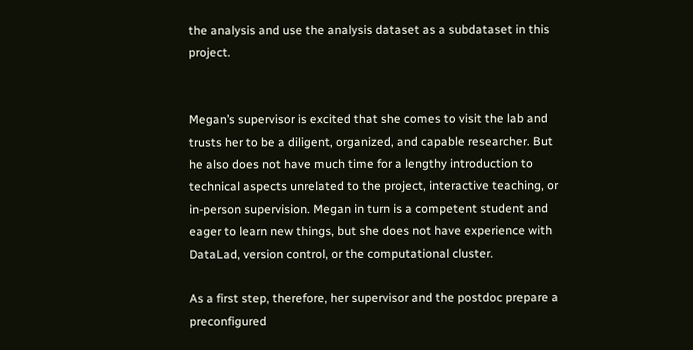the analysis and use the analysis dataset as a subdataset in this project.


Megan’s supervisor is excited that she comes to visit the lab and trusts her to be a diligent, organized, and capable researcher. But he also does not have much time for a lengthy introduction to technical aspects unrelated to the project, interactive teaching, or in-person supervision. Megan in turn is a competent student and eager to learn new things, but she does not have experience with DataLad, version control, or the computational cluster.

As a first step, therefore, her supervisor and the postdoc prepare a preconfigured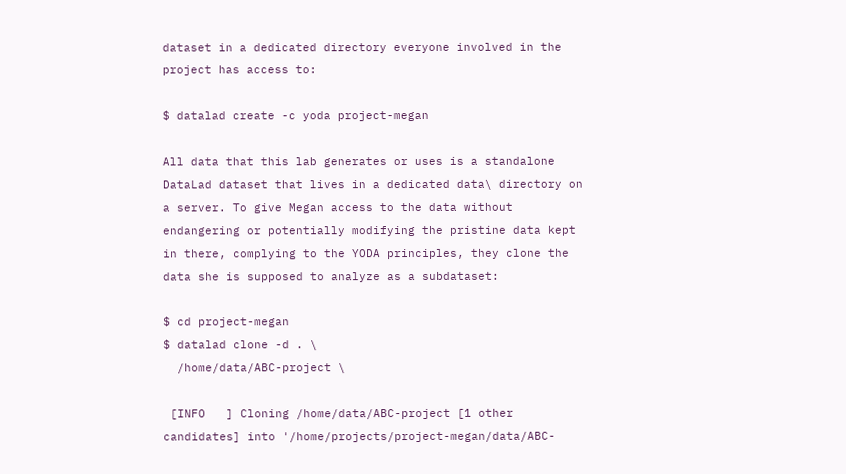dataset in a dedicated directory everyone involved in the project has access to:

$ datalad create -c yoda project-megan

All data that this lab generates or uses is a standalone DataLad dataset that lives in a dedicated data\ directory on a server. To give Megan access to the data without endangering or potentially modifying the pristine data kept in there, complying to the YODA principles, they clone the data she is supposed to analyze as a subdataset:

$ cd project-megan
$ datalad clone -d . \
  /home/data/ABC-project \

 [INFO   ] Cloning /home/data/ABC-project [1 other candidates] into '/home/projects/project-megan/data/ABC-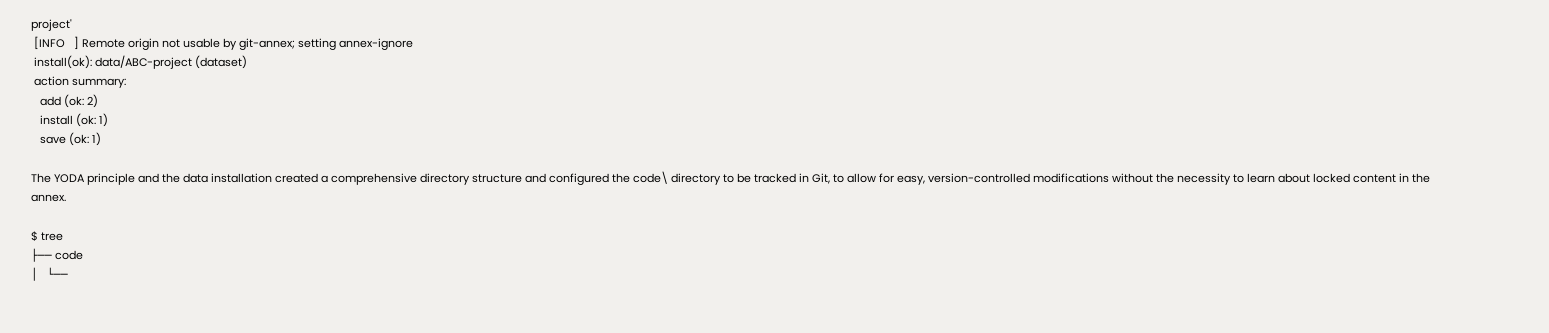project'
 [INFO   ] Remote origin not usable by git-annex; setting annex-ignore
 install(ok): data/ABC-project (dataset)
 action summary:
   add (ok: 2)
   install (ok: 1)
   save (ok: 1)

The YODA principle and the data installation created a comprehensive directory structure and configured the code\ directory to be tracked in Git, to allow for easy, version-controlled modifications without the necessity to learn about locked content in the annex.

$ tree
├── code
│   └──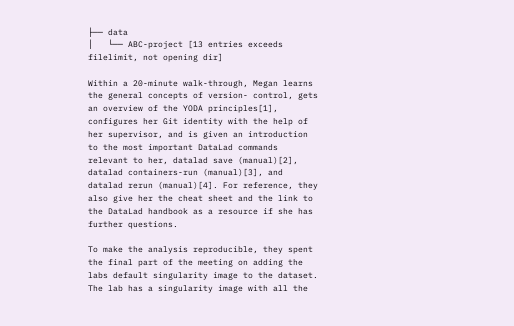├── data
│   └── ABC-project [13 entries exceeds filelimit, not opening dir]

Within a 20-minute walk-through, Megan learns the general concepts of version- control, gets an overview of the YODA principles[1], configures her Git identity with the help of her supervisor, and is given an introduction to the most important DataLad commands relevant to her, datalad save (manual)[2], datalad containers-run (manual)[3], and datalad rerun (manual)[4]. For reference, they also give her the cheat sheet and the link to the DataLad handbook as a resource if she has further questions.

To make the analysis reproducible, they spent the final part of the meeting on adding the labs default singularity image to the dataset. The lab has a singularity image with all the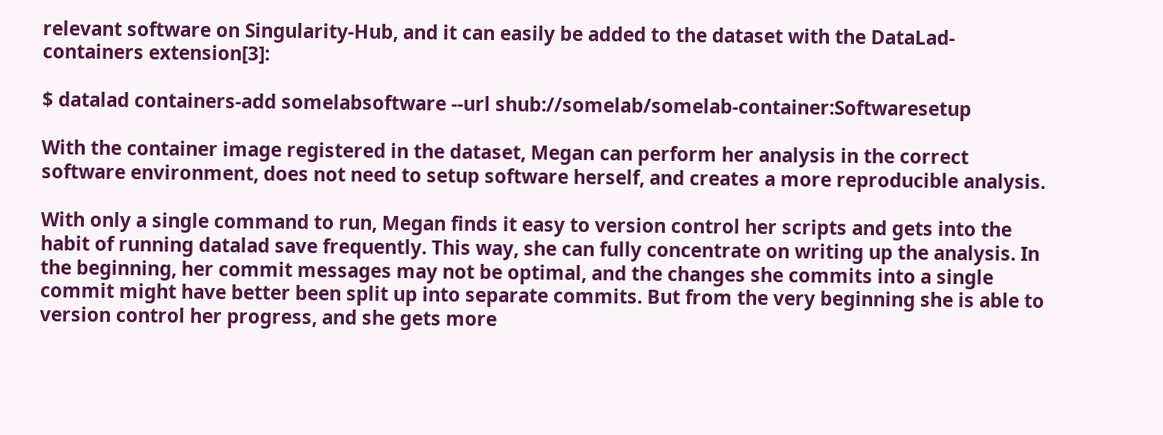relevant software on Singularity-Hub, and it can easily be added to the dataset with the DataLad-containers extension[3]:

$ datalad containers-add somelabsoftware --url shub://somelab/somelab-container:Softwaresetup

With the container image registered in the dataset, Megan can perform her analysis in the correct software environment, does not need to setup software herself, and creates a more reproducible analysis.

With only a single command to run, Megan finds it easy to version control her scripts and gets into the habit of running datalad save frequently. This way, she can fully concentrate on writing up the analysis. In the beginning, her commit messages may not be optimal, and the changes she commits into a single commit might have better been split up into separate commits. But from the very beginning she is able to version control her progress, and she gets more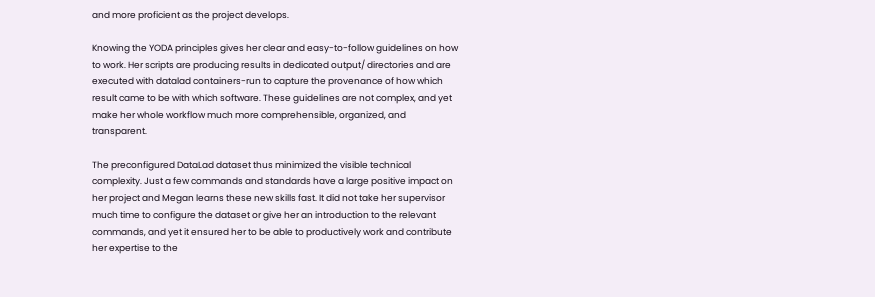and more proficient as the project develops.

Knowing the YODA principles gives her clear and easy-to-follow guidelines on how to work. Her scripts are producing results in dedicated output/ directories and are executed with datalad containers-run to capture the provenance of how which result came to be with which software. These guidelines are not complex, and yet make her whole workflow much more comprehensible, organized, and transparent.

The preconfigured DataLad dataset thus minimized the visible technical complexity. Just a few commands and standards have a large positive impact on her project and Megan learns these new skills fast. It did not take her supervisor much time to configure the dataset or give her an introduction to the relevant commands, and yet it ensured her to be able to productively work and contribute her expertise to the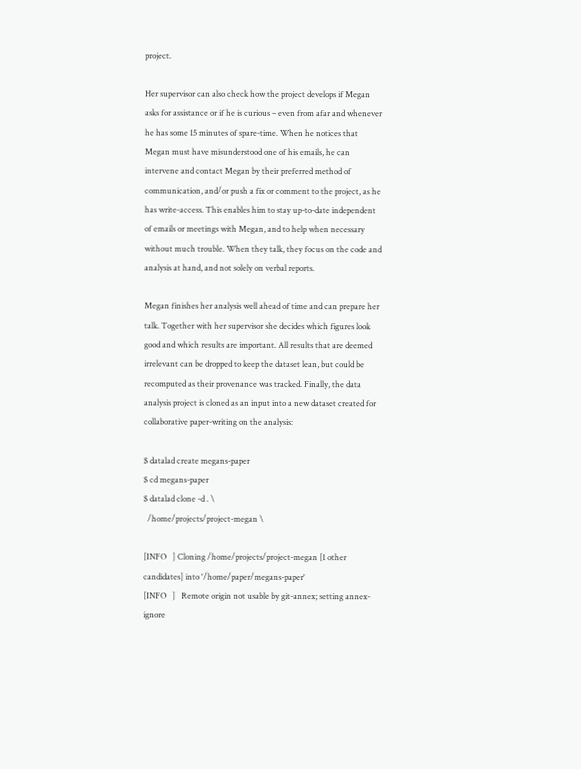project.

Her supervisor can also check how the project develops if Megan asks for assistance or if he is curious – even from afar and whenever he has some 15 minutes of spare-time. When he notices that Megan must have misunderstood one of his emails, he can intervene and contact Megan by their preferred method of communication, and/or push a fix or comment to the project, as he has write-access. This enables him to stay up-to-date independent of emails or meetings with Megan, and to help when necessary without much trouble. When they talk, they focus on the code and analysis at hand, and not solely on verbal reports.

Megan finishes her analysis well ahead of time and can prepare her talk. Together with her supervisor she decides which figures look good and which results are important. All results that are deemed irrelevant can be dropped to keep the dataset lean, but could be recomputed as their provenance was tracked. Finally, the data analysis project is cloned as an input into a new dataset created for collaborative paper-writing on the analysis:

$ datalad create megans-paper
$ cd megans-paper
$ datalad clone -d . \
  /home/projects/project-megan \

[INFO   ] Cloning /home/projects/project-megan [1 other candidates] into '/home/paper/megans-paper'
[INFO   ]   Remote origin not usable by git-annex; setting annex-ignore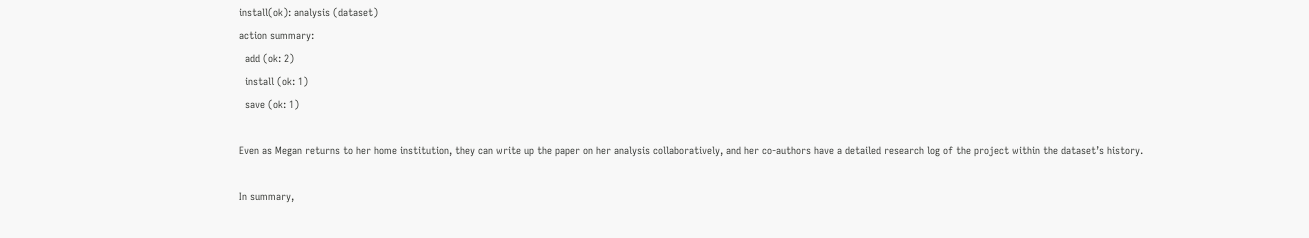install(ok): analysis (dataset)
action summary:
  add (ok: 2)
  install (ok: 1)
  save (ok: 1)

Even as Megan returns to her home institution, they can write up the paper on her analysis collaboratively, and her co-authors have a detailed research log of the project within the dataset’s history.

In summary,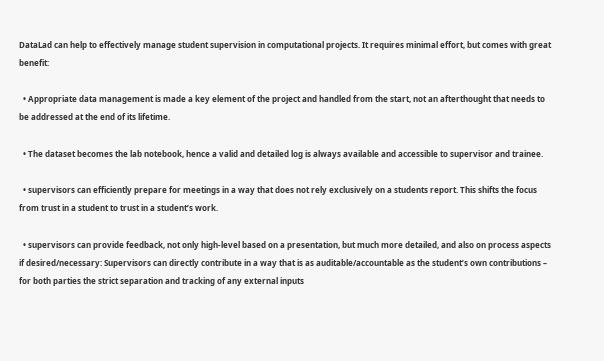DataLad can help to effectively manage student supervision in computational projects. It requires minimal effort, but comes with great benefit:

  • Appropriate data management is made a key element of the project and handled from the start, not an afterthought that needs to be addressed at the end of its lifetime.

  • The dataset becomes the lab notebook, hence a valid and detailed log is always available and accessible to supervisor and trainee.

  • supervisors can efficiently prepare for meetings in a way that does not rely exclusively on a students report. This shifts the focus from trust in a student to trust in a student’s work.

  • supervisors can provide feedback, not only high-level based on a presentation, but much more detailed, and also on process aspects if desired/necessary: Supervisors can directly contribute in a way that is as auditable/accountable as the student’s own contributions – for both parties the strict separation and tracking of any external inputs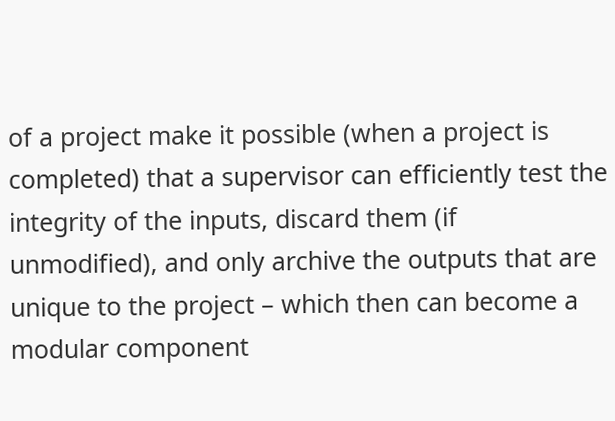of a project make it possible (when a project is completed) that a supervisor can efficiently test the integrity of the inputs, discard them (if unmodified), and only archive the outputs that are unique to the project – which then can become a modular component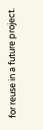for reuse in a future project.